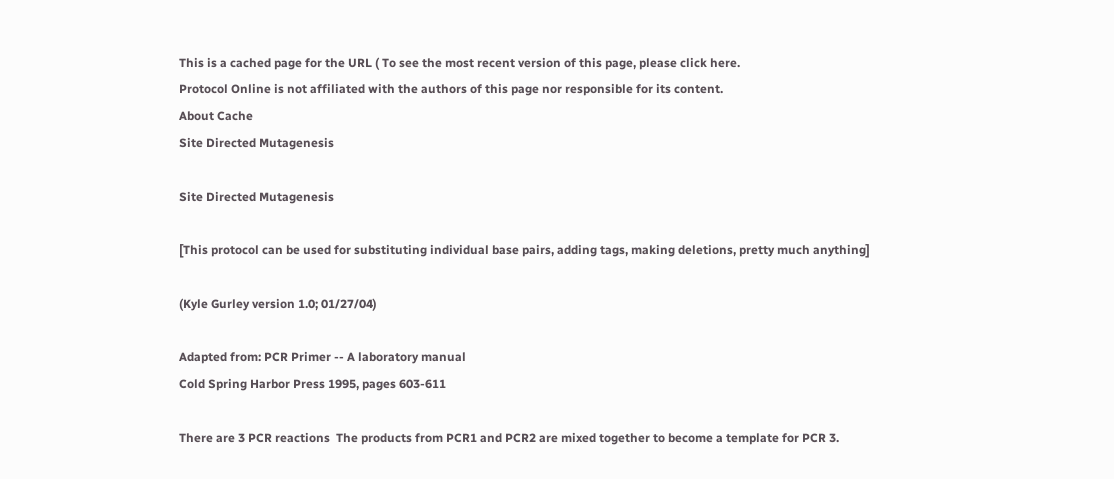This is a cached page for the URL ( To see the most recent version of this page, please click here.
Protocol Online is not affiliated with the authors of this page nor responsible for its content.
About Cache
Site Directed Mutagenesis

Site Directed Mutagenesis

[This protocol can be used for substituting individual base pairs, adding tags, making deletions, pretty much anything]

(Kyle Gurley version 1.0; 01/27/04)

Adapted from: PCR Primer -- A laboratory manual
Cold Spring Harbor Press 1995, pages 603-611

There are 3 PCR reactions  The products from PCR1 and PCR2 are mixed together to become a template for PCR 3.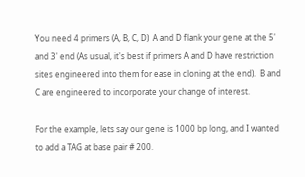You need 4 primers (A, B, C, D)  A and D flank your gene at the 5' and 3' end (As usual, it's best if primers A and D have restriction sites engineered into them for ease in cloning at the end).  B and C are engineered to incorporate your change of interest.

For the example, lets say our gene is 1000 bp long, and I wanted to add a TAG at base pair # 200.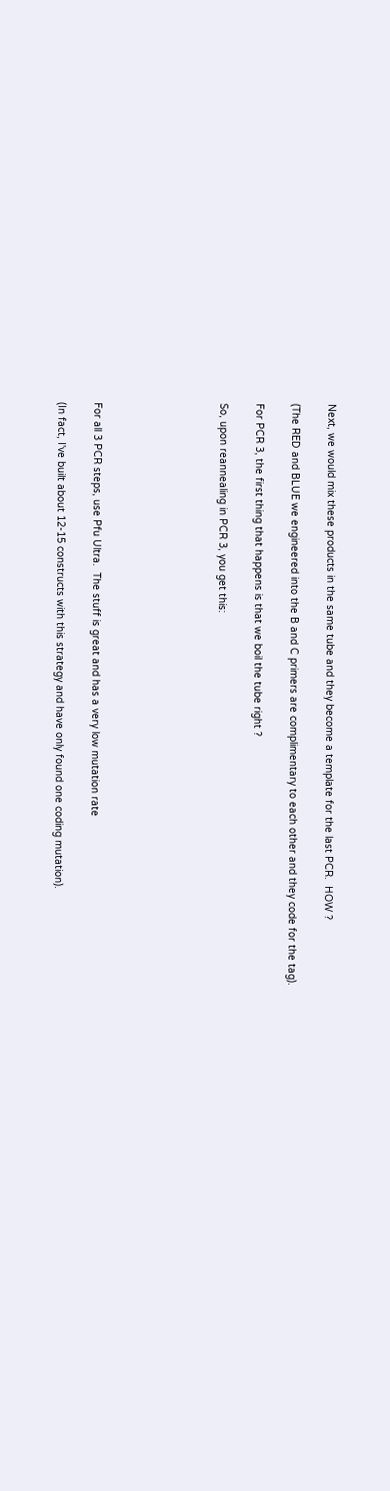Next, we would mix these products in the same tube and they become a template for the last PCR.  HOW ?

(The RED and BLUE we engineered into the B and C primers are complimentary to each other and they code for the tag).

For PCR 3, the first thing that happens is that we boil the tube right ?

So, upon reannealing in PCR 3, you get this:






For all 3 PCR steps, use Pfu Ultra.  The stuff is great and has a very low mutation rate

(In fact, I've built about 12-15 constructs with this strategy and have only found one coding mutation).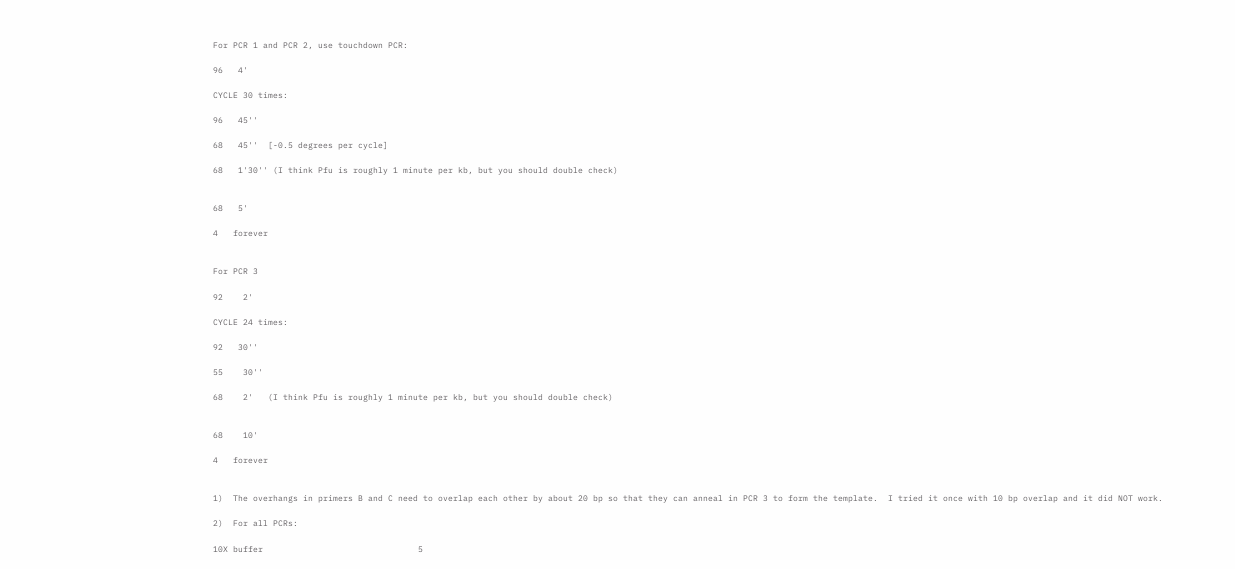For PCR 1 and PCR 2, use touchdown PCR:

96   4'

CYCLE 30 times:

96   45''

68   45''  [-0.5 degrees per cycle]

68   1'30'' (I think Pfu is roughly 1 minute per kb, but you should double check)


68   5'

4   forever


For PCR 3

92    2'

CYCLE 24 times:

92   30''

55    30''

68    2'   (I think Pfu is roughly 1 minute per kb, but you should double check)


68    10'

4   forever


1)  The overhangs in primers B and C need to overlap each other by about 20 bp so that they can anneal in PCR 3 to form the template.  I tried it once with 10 bp overlap and it did NOT work.

2)  For all PCRs:

10X buffer                               5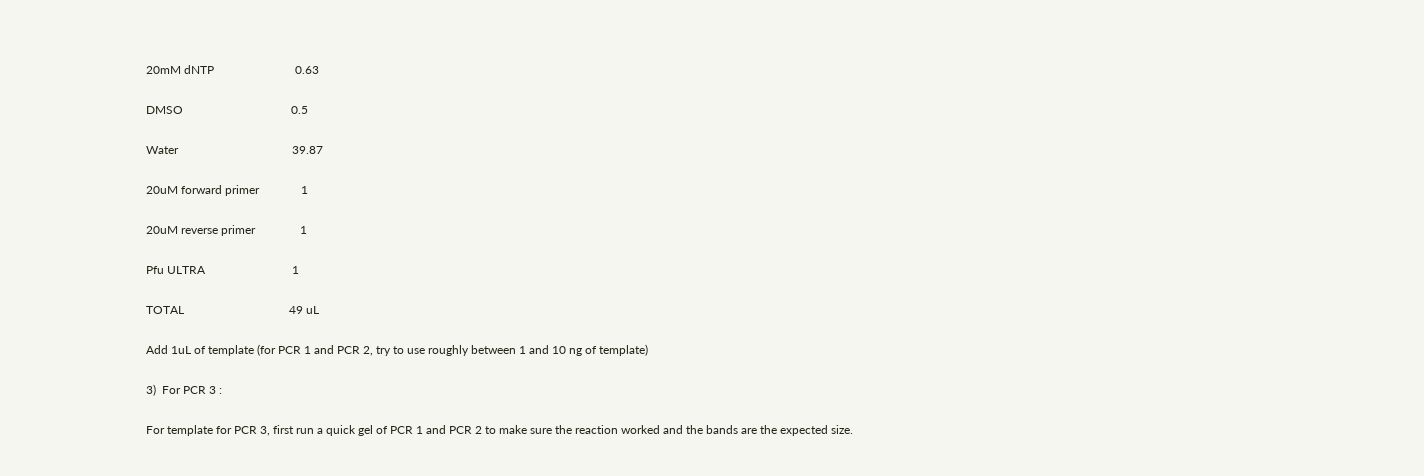20mM dNTP                           0.63

DMSO                                    0.5

Water                                      39.87

20uM forward primer              1

20uM reverse primer               1

Pfu ULTRA                             1

TOTAL                                   49 uL

Add 1uL of template (for PCR 1 and PCR 2, try to use roughly between 1 and 10 ng of template)

3)  For PCR 3 :

For template for PCR 3, first run a quick gel of PCR 1 and PCR 2 to make sure the reaction worked and the bands are the expected size.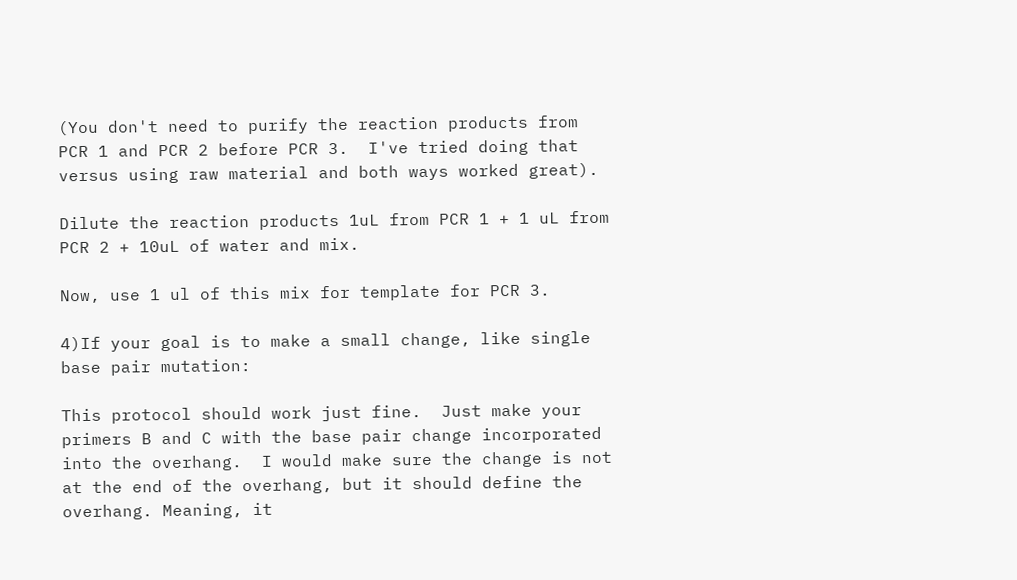(You don't need to purify the reaction products from PCR 1 and PCR 2 before PCR 3.  I've tried doing that versus using raw material and both ways worked great).

Dilute the reaction products 1uL from PCR 1 + 1 uL from PCR 2 + 10uL of water and mix.

Now, use 1 ul of this mix for template for PCR 3.

4)If your goal is to make a small change, like single base pair mutation:

This protocol should work just fine.  Just make your primers B and C with the base pair change incorporated into the overhang.  I would make sure the change is not at the end of the overhang, but it should define the overhang. Meaning, it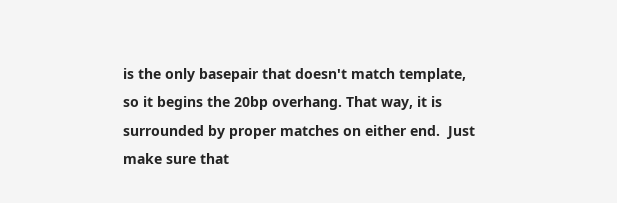is the only basepair that doesn't match template, so it begins the 20bp overhang. That way, it is surrounded by proper matches on either end.  Just make sure that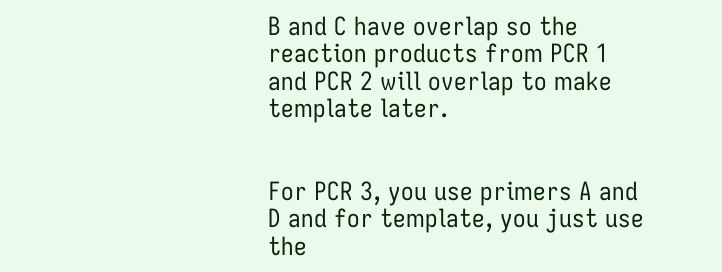B and C have overlap so the reaction products from PCR 1 and PCR 2 will overlap to make template later.


For PCR 3, you use primers A and D and for template, you just use the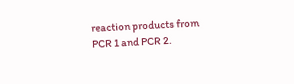reaction products from PCR 1 and PCR 2.